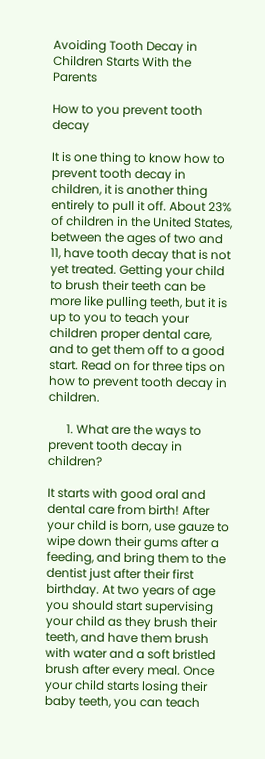Avoiding Tooth Decay in Children Starts With the Parents

How to you prevent tooth decay

It is one thing to know how to prevent tooth decay in children, it is another thing entirely to pull it off. About 23% of children in the United States, between the ages of two and 11, have tooth decay that is not yet treated. Getting your child to brush their teeth can be more like pulling teeth, but it is up to you to teach your children proper dental care, and to get them off to a good start. Read on for three tips on how to prevent tooth decay in children.

      1. What are the ways to prevent tooth decay in children?

It starts with good oral and dental care from birth! After your child is born, use gauze to wipe down their gums after a feeding, and bring them to the dentist just after their first birthday. At two years of age you should start supervising your child as they brush their teeth, and have them brush with water and a soft bristled brush after every meal. Once your child starts losing their baby teeth, you can teach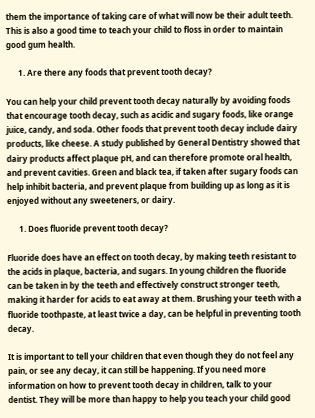them the importance of taking care of what will now be their adult teeth. This is also a good time to teach your child to floss in order to maintain good gum health.

      1. Are there any foods that prevent tooth decay?

You can help your child prevent tooth decay naturally by avoiding foods that encourage tooth decay, such as acidic and sugary foods, like orange juice, candy, and soda. Other foods that prevent tooth decay include dairy products, like cheese. A study published by General Dentistry showed that dairy products affect plaque pH, and can therefore promote oral health, and prevent cavities. Green and black tea, if taken after sugary foods can help inhibit bacteria, and prevent plaque from building up as long as it is enjoyed without any sweeteners, or dairy.

      1. Does fluoride prevent tooth decay?

Fluoride does have an effect on tooth decay, by making teeth resistant to the acids in plaque, bacteria, and sugars. In young children the fluoride can be taken in by the teeth and effectively construct stronger teeth, making it harder for acids to eat away at them. Brushing your teeth with a fluoride toothpaste, at least twice a day, can be helpful in preventing tooth decay.

It is important to tell your children that even though they do not feel any pain, or see any decay, it can still be happening. If you need more information on how to prevent tooth decay in children, talk to your dentist. They will be more than happy to help you teach your child good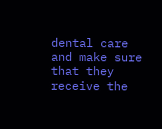dental care and make sure that they receive the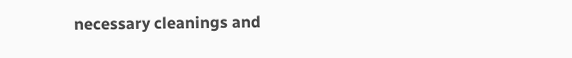necessary cleanings and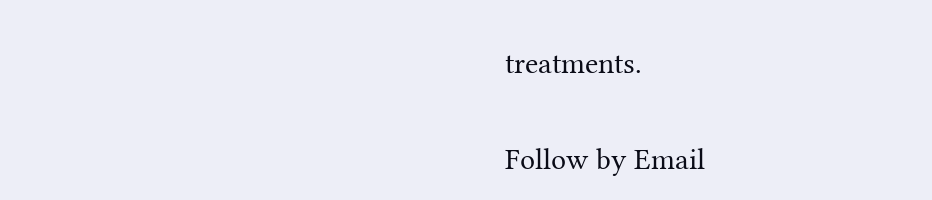treatments.

Follow by Email